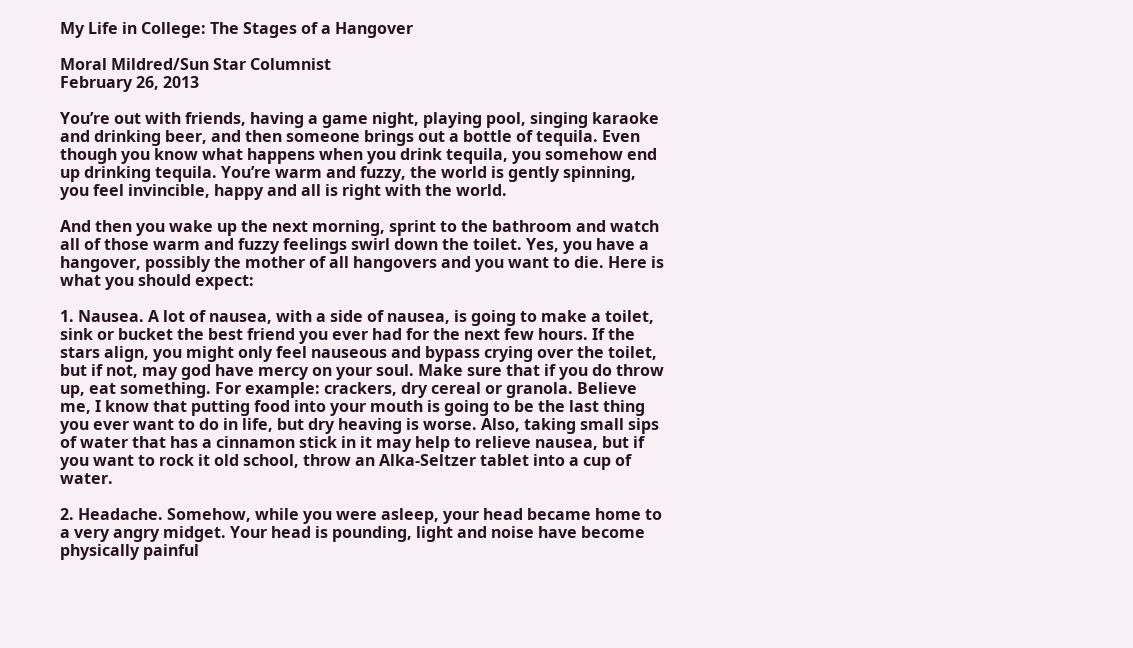My Life in College: The Stages of a Hangover

Moral Mildred/Sun Star Columnist
February 26, 2013

You’re out with friends, having a game night, playing pool, singing karaoke and drinking beer, and then someone brings out a bottle of tequila. Even though you know what happens when you drink tequila, you somehow end up drinking tequila. You’re warm and fuzzy, the world is gently spinning, you feel invincible, happy and all is right with the world.

And then you wake up the next morning, sprint to the bathroom and watch all of those warm and fuzzy feelings swirl down the toilet. Yes, you have a hangover, possibly the mother of all hangovers and you want to die. Here is what you should expect:

1. Nausea. A lot of nausea, with a side of nausea, is going to make a toilet, sink or bucket the best friend you ever had for the next few hours. If the stars align, you might only feel nauseous and bypass crying over the toilet, but if not, may god have mercy on your soul. Make sure that if you do throw up, eat something. For example: crackers, dry cereal or granola. Believe me, I know that putting food into your mouth is going to be the last thing you ever want to do in life, but dry heaving is worse. Also, taking small sips of water that has a cinnamon stick in it may help to relieve nausea, but if you want to rock it old school, throw an Alka-Seltzer tablet into a cup of water.

2. Headache. Somehow, while you were asleep, your head became home to a very angry midget. Your head is pounding, light and noise have become physically painful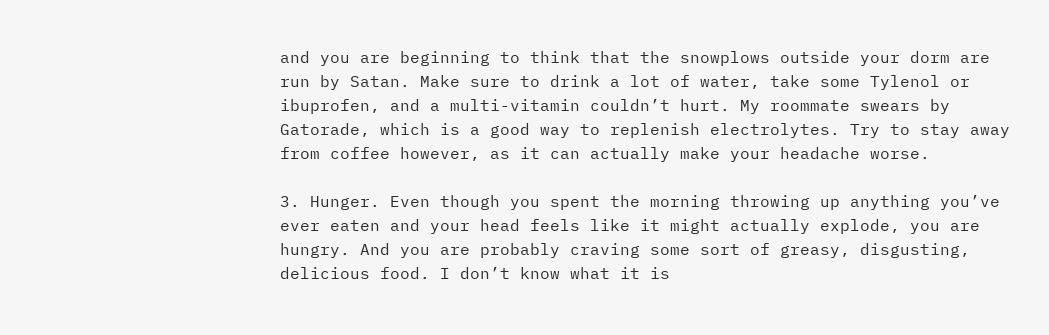and you are beginning to think that the snowplows outside your dorm are run by Satan. Make sure to drink a lot of water, take some Tylenol or ibuprofen, and a multi-vitamin couldn’t hurt. My roommate swears by Gatorade, which is a good way to replenish electrolytes. Try to stay away from coffee however, as it can actually make your headache worse.

3. Hunger. Even though you spent the morning throwing up anything you’ve ever eaten and your head feels like it might actually explode, you are hungry. And you are probably craving some sort of greasy, disgusting, delicious food. I don’t know what it is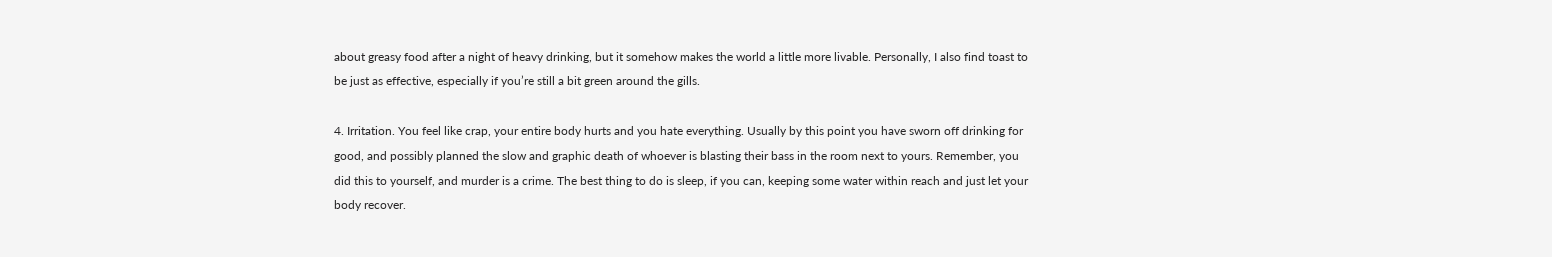about greasy food after a night of heavy drinking, but it somehow makes the world a little more livable. Personally, I also find toast to be just as effective, especially if you’re still a bit green around the gills.

4. Irritation. You feel like crap, your entire body hurts and you hate everything. Usually by this point you have sworn off drinking for good, and possibly planned the slow and graphic death of whoever is blasting their bass in the room next to yours. Remember, you did this to yourself, and murder is a crime. The best thing to do is sleep, if you can, keeping some water within reach and just let your body recover.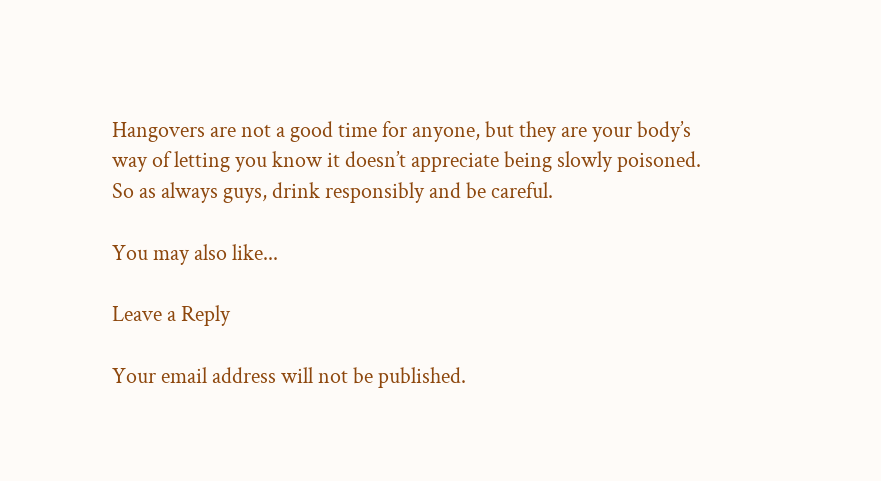Hangovers are not a good time for anyone, but they are your body’s way of letting you know it doesn’t appreciate being slowly poisoned. So as always guys, drink responsibly and be careful.

You may also like...

Leave a Reply

Your email address will not be published.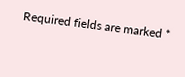Required fields are marked *